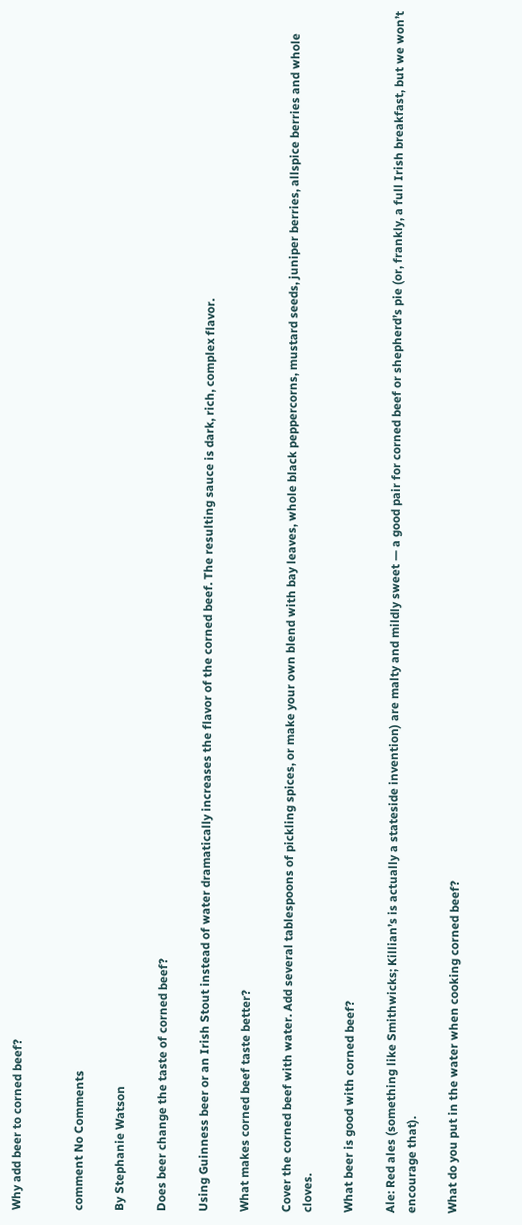Why add beer to corned beef?


comment No Comments

By Stephanie Watson

Does beer change the taste of corned beef?

Using Guinness beer or an Irish Stout instead of water dramatically increases the flavor of the corned beef. The resulting sauce is dark, rich, complex flavor.

What makes corned beef taste better?

Cover the corned beef with water. Add several tablespoons of pickling spices, or make your own blend with bay leaves, whole black peppercorns, mustard seeds, juniper berries, allspice berries and whole cloves.

What beer is good with corned beef?

Ale: Red ales (something like Smithwicks; Killian’s is actually a stateside invention) are malty and mildly sweet — a good pair for corned beef or shepherd’s pie (or, frankly, a full Irish breakfast, but we won’t encourage that).

What do you put in the water when cooking corned beef?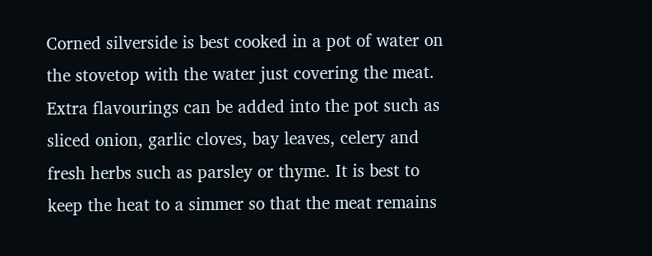Corned silverside is best cooked in a pot of water on the stovetop with the water just covering the meat. Extra flavourings can be added into the pot such as sliced onion, garlic cloves, bay leaves, celery and fresh herbs such as parsley or thyme. It is best to keep the heat to a simmer so that the meat remains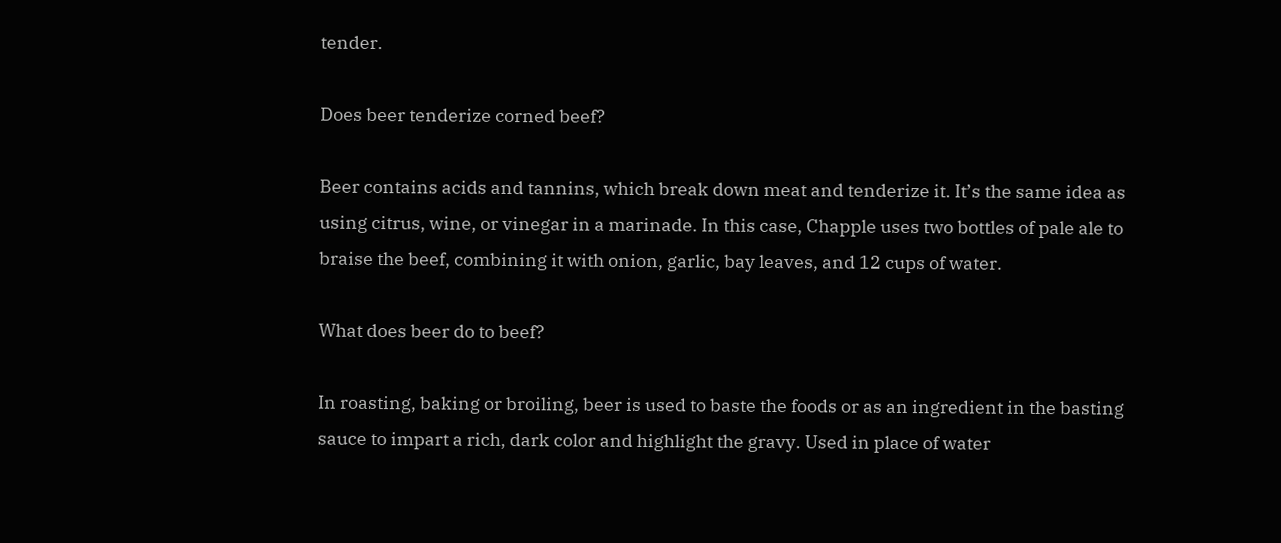tender.

Does beer tenderize corned beef?

Beer contains acids and tannins, which break down meat and tenderize it. It’s the same idea as using citrus, wine, or vinegar in a marinade. In this case, Chapple uses two bottles of pale ale to braise the beef, combining it with onion, garlic, bay leaves, and 12 cups of water.

What does beer do to beef?

In roasting, baking or broiling, beer is used to baste the foods or as an ingredient in the basting sauce to impart a rich, dark color and highlight the gravy. Used in place of water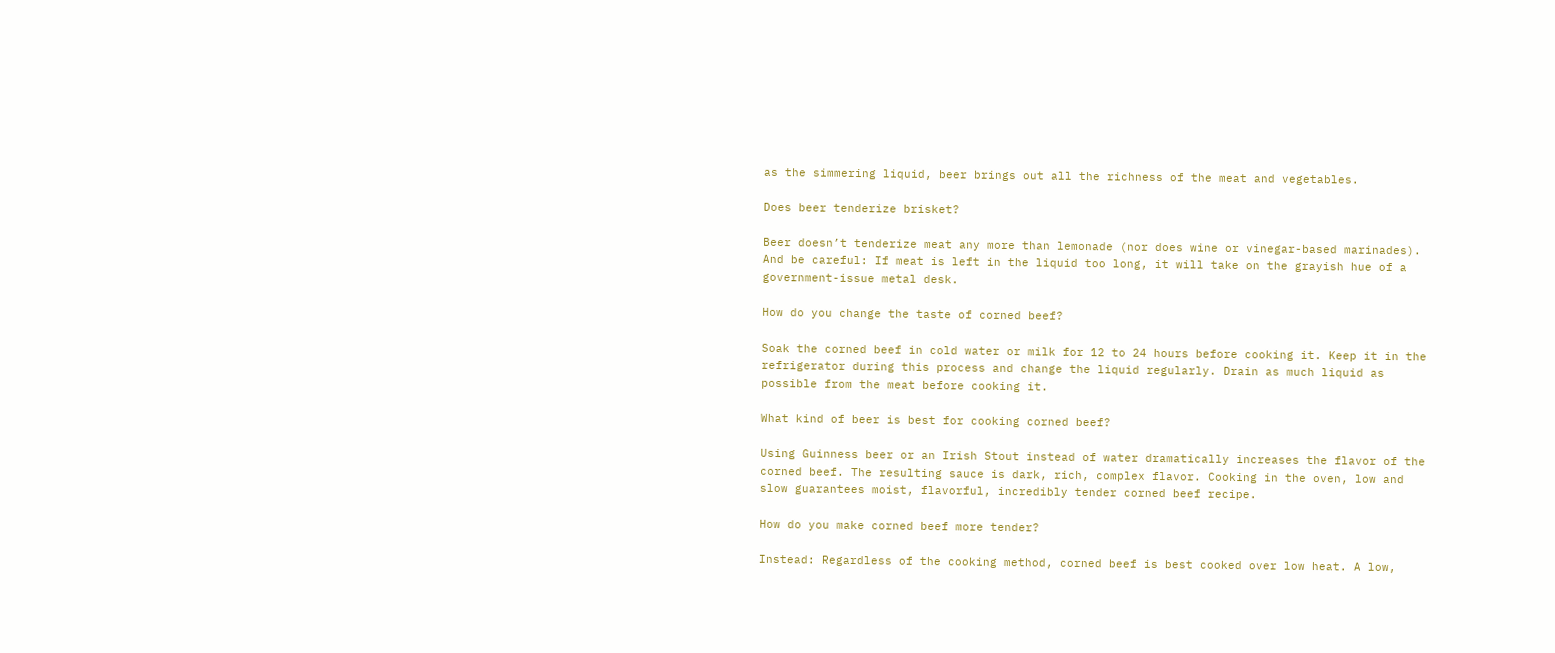as the simmering liquid, beer brings out all the richness of the meat and vegetables.

Does beer tenderize brisket?

Beer doesn’t tenderize meat any more than lemonade (nor does wine or vinegar-based marinades). And be careful: If meat is left in the liquid too long, it will take on the grayish hue of a government-issue metal desk.

How do you change the taste of corned beef?

Soak the corned beef in cold water or milk for 12 to 24 hours before cooking it. Keep it in the refrigerator during this process and change the liquid regularly. Drain as much liquid as possible from the meat before cooking it.

What kind of beer is best for cooking corned beef?

Using Guinness beer or an Irish Stout instead of water dramatically increases the flavor of the corned beef. The resulting sauce is dark, rich, complex flavor. Cooking in the oven, low and slow guarantees moist, flavorful, incredibly tender corned beef recipe.

How do you make corned beef more tender?

Instead: Regardless of the cooking method, corned beef is best cooked over low heat. A low,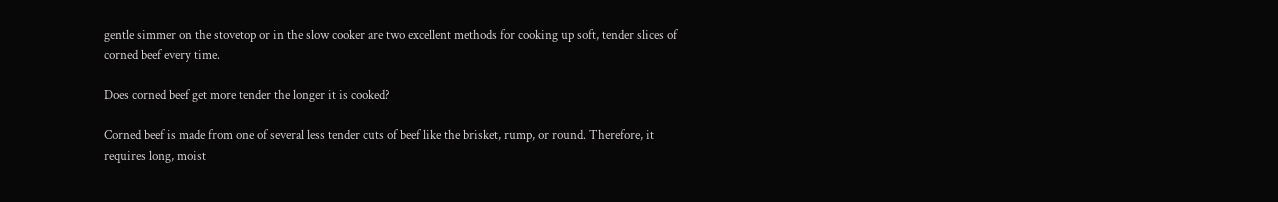gentle simmer on the stovetop or in the slow cooker are two excellent methods for cooking up soft, tender slices of corned beef every time.

Does corned beef get more tender the longer it is cooked?

Corned beef is made from one of several less tender cuts of beef like the brisket, rump, or round. Therefore, it requires long, moist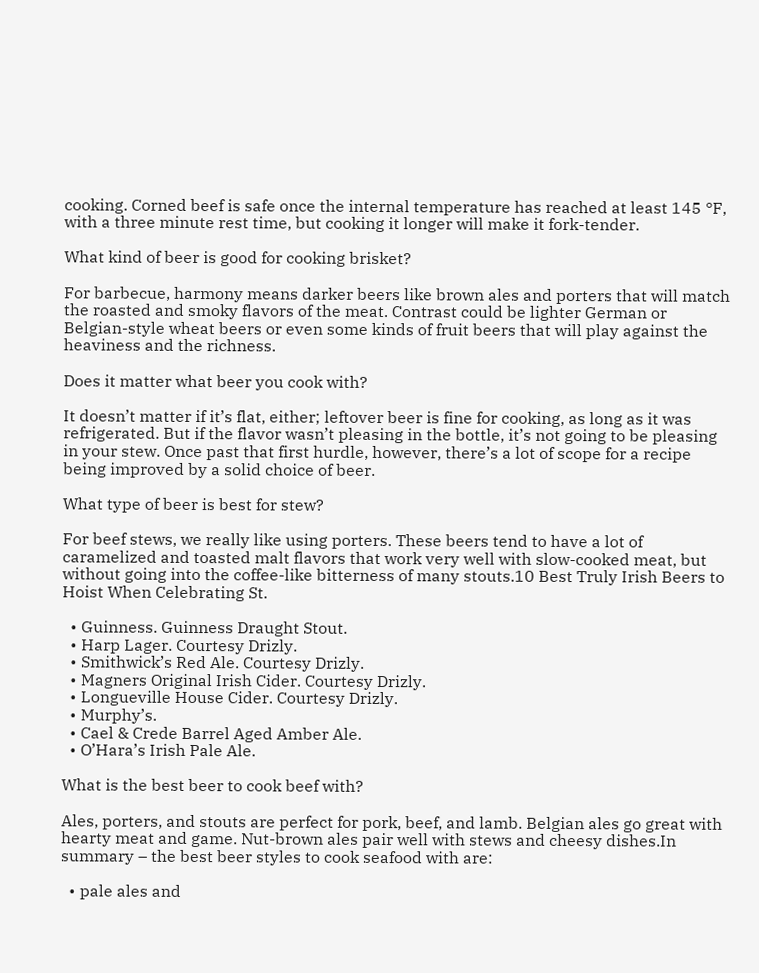cooking. Corned beef is safe once the internal temperature has reached at least 145 °F, with a three minute rest time, but cooking it longer will make it fork-tender.

What kind of beer is good for cooking brisket?

For barbecue, harmony means darker beers like brown ales and porters that will match the roasted and smoky flavors of the meat. Contrast could be lighter German or Belgian-style wheat beers or even some kinds of fruit beers that will play against the heaviness and the richness.

Does it matter what beer you cook with?

It doesn’t matter if it’s flat, either; leftover beer is fine for cooking, as long as it was refrigerated. But if the flavor wasn’t pleasing in the bottle, it’s not going to be pleasing in your stew. Once past that first hurdle, however, there’s a lot of scope for a recipe being improved by a solid choice of beer.

What type of beer is best for stew?

For beef stews, we really like using porters. These beers tend to have a lot of caramelized and toasted malt flavors that work very well with slow-cooked meat, but without going into the coffee-like bitterness of many stouts.10 Best Truly Irish Beers to Hoist When Celebrating St.

  • Guinness. Guinness Draught Stout.
  • Harp Lager. Courtesy Drizly.
  • Smithwick’s Red Ale. Courtesy Drizly.
  • Magners Original Irish Cider. Courtesy Drizly.
  • Longueville House Cider. Courtesy Drizly.
  • Murphy’s.
  • Cael & Crede Barrel Aged Amber Ale.
  • O’Hara’s Irish Pale Ale.

What is the best beer to cook beef with?

Ales, porters, and stouts are perfect for pork, beef, and lamb. Belgian ales go great with hearty meat and game. Nut-brown ales pair well with stews and cheesy dishes.In summary – the best beer styles to cook seafood with are:

  • pale ales and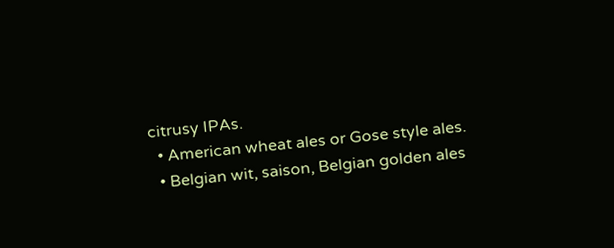citrusy IPAs.
  • American wheat ales or Gose style ales.
  • Belgian wit, saison, Belgian golden ales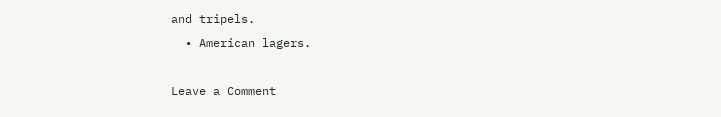and tripels.
  • American lagers.

Leave a Comment